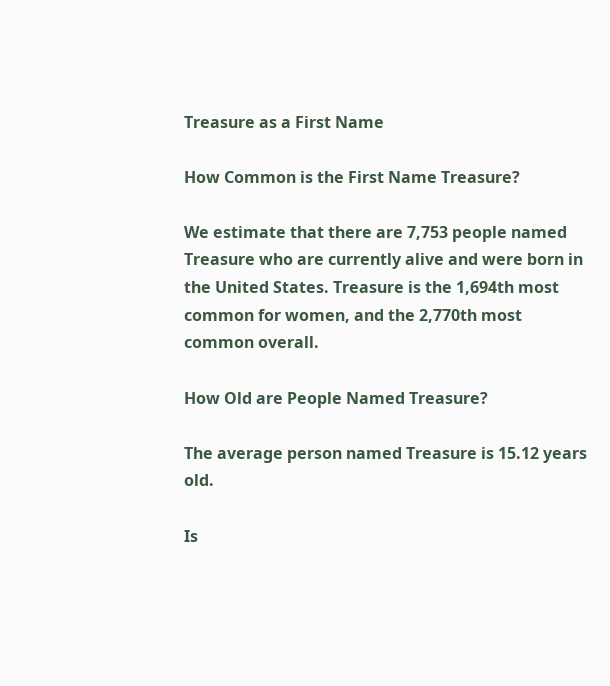Treasure as a First Name

How Common is the First Name Treasure?

We estimate that there are 7,753 people named Treasure who are currently alive and were born in the United States. Treasure is the 1,694th most common for women, and the 2,770th most common overall.

How Old are People Named Treasure?

The average person named Treasure is 15.12 years old.

Is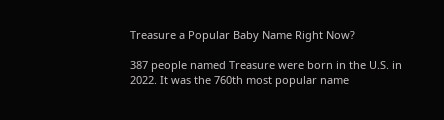Treasure a Popular Baby Name Right Now?

387 people named Treasure were born in the U.S. in 2022. It was the 760th most popular name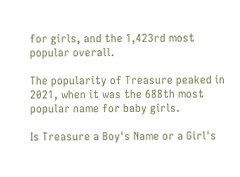for girls, and the 1,423rd most popular overall.

The popularity of Treasure peaked in 2021, when it was the 688th most popular name for baby girls.

Is Treasure a Boy's Name or a Girl's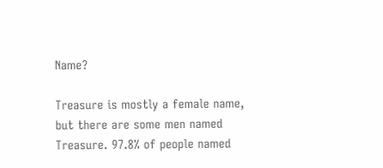Name?

Treasure is mostly a female name, but there are some men named Treasure. 97.8% of people named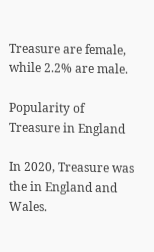Treasure are female, while 2.2% are male.

Popularity of Treasure in England

In 2020, Treasure was the in England and Wales.